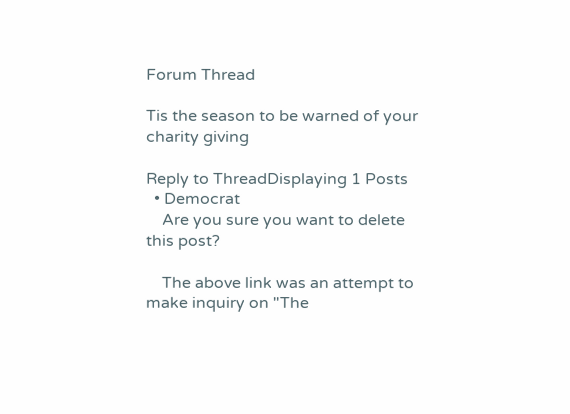Forum Thread

Tis the season to be warned of your charity giving

Reply to ThreadDisplaying 1 Posts
  • Democrat
    Are you sure you want to delete this post?

    The above link was an attempt to make inquiry on "The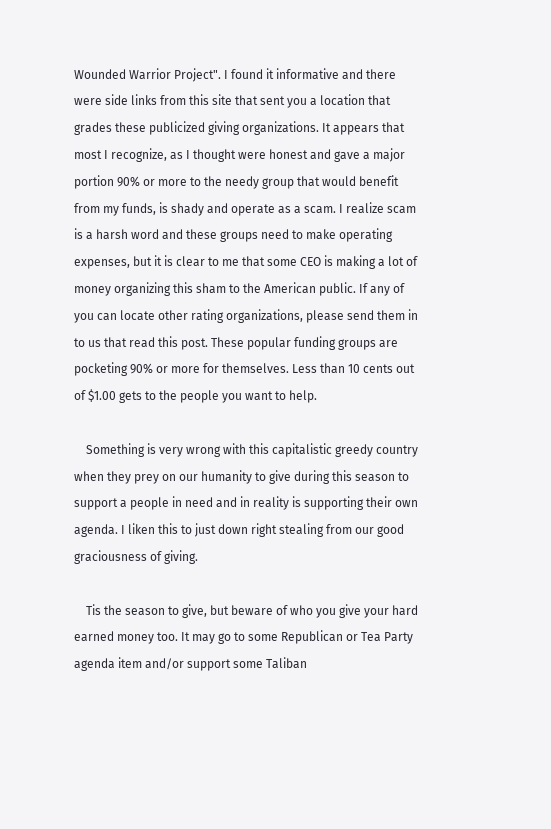Wounded Warrior Project". I found it informative and there were side links from this site that sent you a location that grades these publicized giving organizations. It appears that most I recognize, as I thought were honest and gave a major portion 90% or more to the needy group that would benefit from my funds, is shady and operate as a scam. I realize scam is a harsh word and these groups need to make operating expenses, but it is clear to me that some CEO is making a lot of money organizing this sham to the American public. If any of you can locate other rating organizations, please send them in to us that read this post. These popular funding groups are pocketing 90% or more for themselves. Less than 10 cents out of $1.00 gets to the people you want to help.

    Something is very wrong with this capitalistic greedy country when they prey on our humanity to give during this season to support a people in need and in reality is supporting their own agenda. I liken this to just down right stealing from our good graciousness of giving.

    Tis the season to give, but beware of who you give your hard earned money too. It may go to some Republican or Tea Party agenda item and/or support some Taliban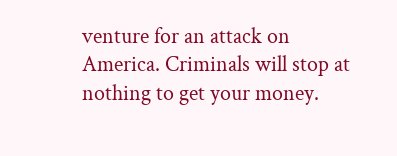venture for an attack on America. Criminals will stop at nothing to get your money.